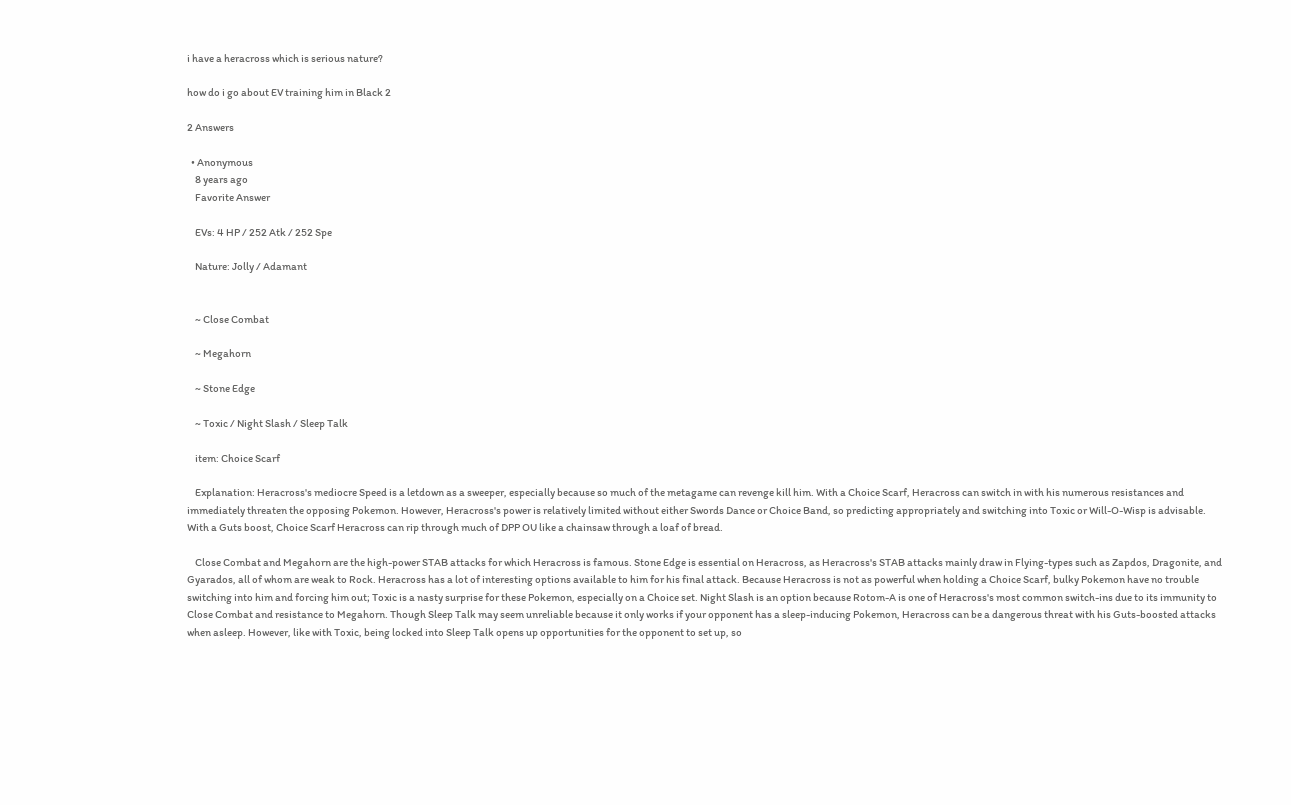i have a heracross which is serious nature?

how do i go about EV training him in Black 2

2 Answers

  • Anonymous
    8 years ago
    Favorite Answer

    EVs: 4 HP / 252 Atk / 252 Spe

    Nature: Jolly / Adamant


    ~ Close Combat

    ~ Megahorn

    ~ Stone Edge

    ~ Toxic / Night Slash / Sleep Talk

    item: Choice Scarf

    Explanation: Heracross's mediocre Speed is a letdown as a sweeper, especially because so much of the metagame can revenge kill him. With a Choice Scarf, Heracross can switch in with his numerous resistances and immediately threaten the opposing Pokemon. However, Heracross's power is relatively limited without either Swords Dance or Choice Band, so predicting appropriately and switching into Toxic or Will-O-Wisp is advisable. With a Guts boost, Choice Scarf Heracross can rip through much of DPP OU like a chainsaw through a loaf of bread.

    Close Combat and Megahorn are the high-power STAB attacks for which Heracross is famous. Stone Edge is essential on Heracross, as Heracross's STAB attacks mainly draw in Flying-types such as Zapdos, Dragonite, and Gyarados, all of whom are weak to Rock. Heracross has a lot of interesting options available to him for his final attack. Because Heracross is not as powerful when holding a Choice Scarf, bulky Pokemon have no trouble switching into him and forcing him out; Toxic is a nasty surprise for these Pokemon, especially on a Choice set. Night Slash is an option because Rotom-A is one of Heracross's most common switch-ins due to its immunity to Close Combat and resistance to Megahorn. Though Sleep Talk may seem unreliable because it only works if your opponent has a sleep-inducing Pokemon, Heracross can be a dangerous threat with his Guts-boosted attacks when asleep. However, like with Toxic, being locked into Sleep Talk opens up opportunities for the opponent to set up, so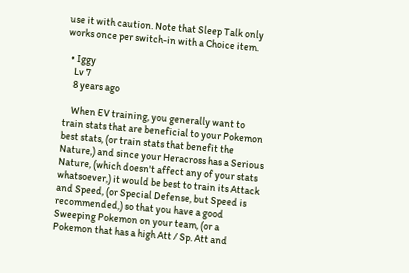use it with caution. Note that Sleep Talk only works once per switch-in with a Choice item.

  • Iggy
    Lv 7
    8 years ago

    When EV training, you generally want to train stats that are beneficial to your Pokemon best stats, (or train stats that benefit the Nature,) and since your Heracross has a Serious Nature, (which doesn't affect any of your stats whatsoever,) it would be best to train its Attack and Speed, (or Special Defense, but Speed is recommended,) so that you have a good Sweeping Pokemon on your team, (or a Pokemon that has a high Att / Sp. Att and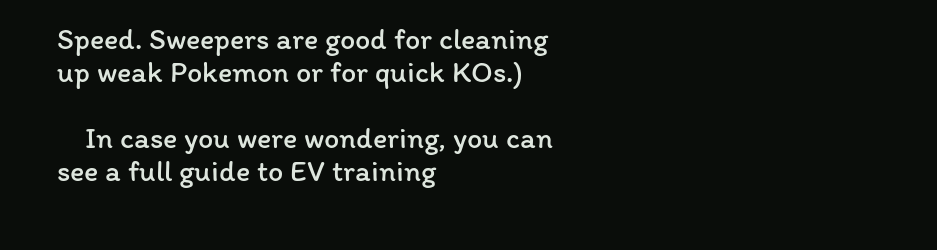Speed. Sweepers are good for cleaning up weak Pokemon or for quick KOs.)

    In case you were wondering, you can see a full guide to EV training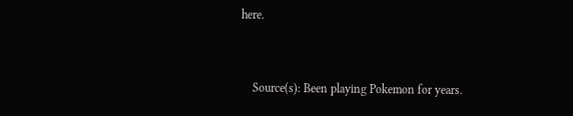here.


    Source(s): Been playing Pokemon for years.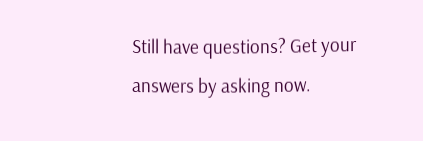Still have questions? Get your answers by asking now.